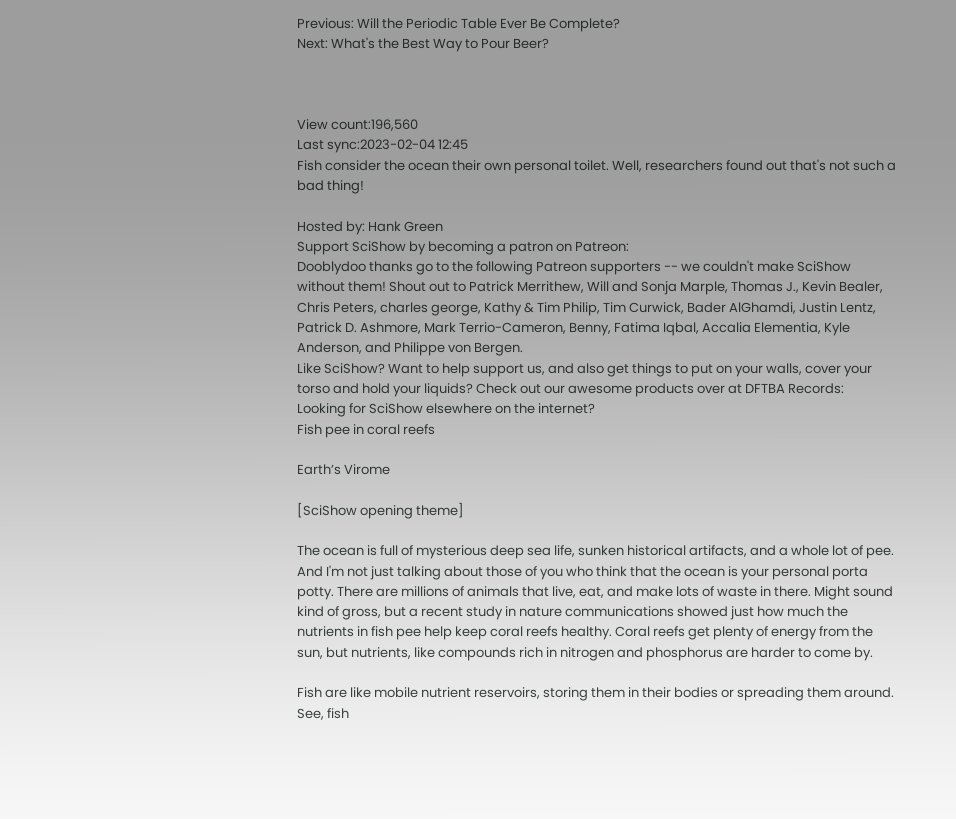Previous: Will the Periodic Table Ever Be Complete?
Next: What's the Best Way to Pour Beer?



View count:196,560
Last sync:2023-02-04 12:45
Fish consider the ocean their own personal toilet. Well, researchers found out that's not such a bad thing!

Hosted by: Hank Green
Support SciShow by becoming a patron on Patreon:
Dooblydoo thanks go to the following Patreon supporters -- we couldn't make SciShow without them! Shout out to Patrick Merrithew, Will and Sonja Marple, Thomas J., Kevin Bealer, Chris Peters, charles george, Kathy & Tim Philip, Tim Curwick, Bader AlGhamdi, Justin Lentz, Patrick D. Ashmore, Mark Terrio-Cameron, Benny, Fatima Iqbal, Accalia Elementia, Kyle Anderson, and Philippe von Bergen.
Like SciShow? Want to help support us, and also get things to put on your walls, cover your torso and hold your liquids? Check out our awesome products over at DFTBA Records:
Looking for SciShow elsewhere on the internet?
Fish pee in coral reefs

Earth’s Virome

[SciShow opening theme]

The ocean is full of mysterious deep sea life, sunken historical artifacts, and a whole lot of pee. And I'm not just talking about those of you who think that the ocean is your personal porta potty. There are millions of animals that live, eat, and make lots of waste in there. Might sound kind of gross, but a recent study in nature communications showed just how much the nutrients in fish pee help keep coral reefs healthy. Coral reefs get plenty of energy from the sun, but nutrients, like compounds rich in nitrogen and phosphorus are harder to come by.

Fish are like mobile nutrient reservoirs, storing them in their bodies or spreading them around. See, fish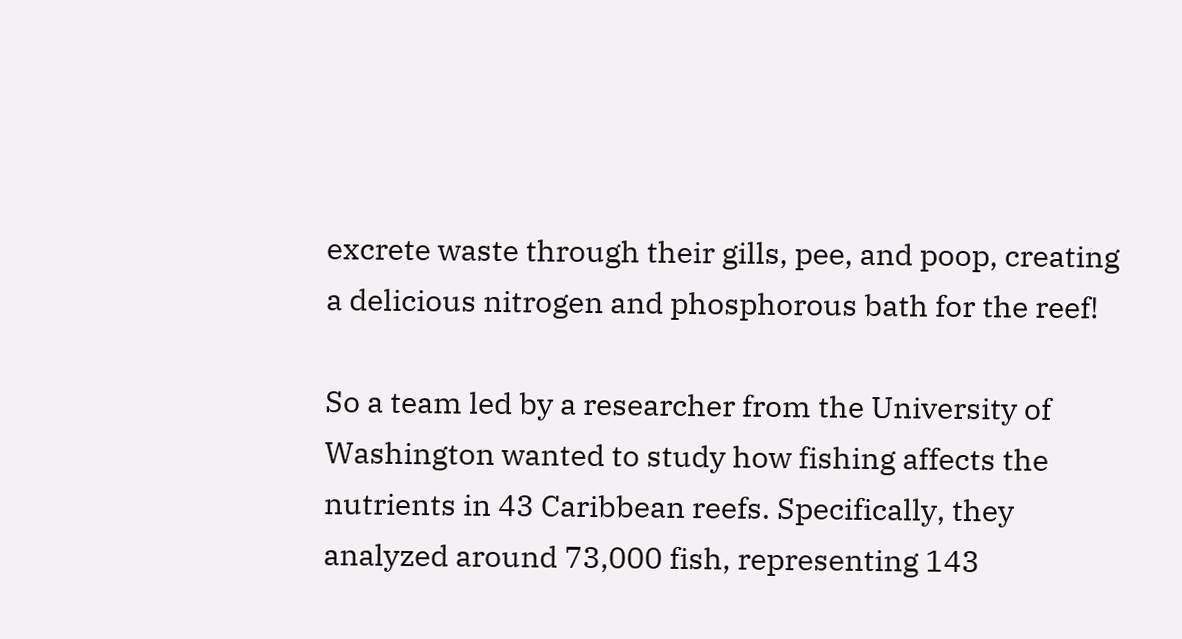excrete waste through their gills, pee, and poop, creating a delicious nitrogen and phosphorous bath for the reef!

So a team led by a researcher from the University of Washington wanted to study how fishing affects the nutrients in 43 Caribbean reefs. Specifically, they analyzed around 73,000 fish, representing 143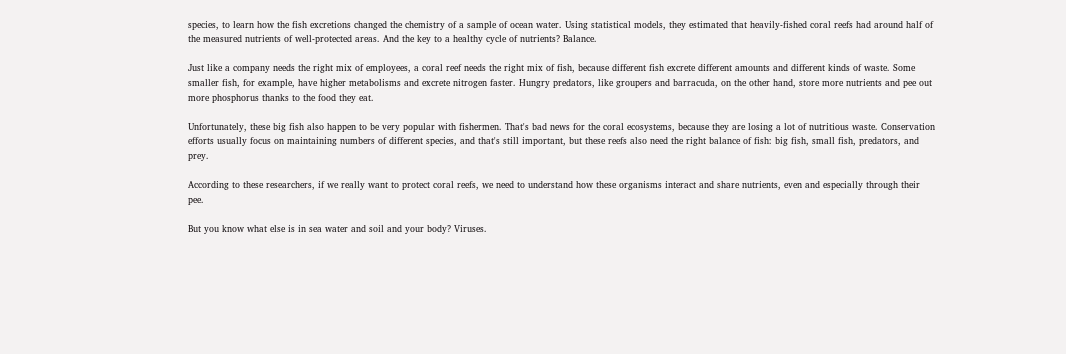species, to learn how the fish excretions changed the chemistry of a sample of ocean water. Using statistical models, they estimated that heavily-fished coral reefs had around half of the measured nutrients of well-protected areas. And the key to a healthy cycle of nutrients? Balance.

Just like a company needs the right mix of employees, a coral reef needs the right mix of fish, because different fish excrete different amounts and different kinds of waste. Some smaller fish, for example, have higher metabolisms and excrete nitrogen faster. Hungry predators, like groupers and barracuda, on the other hand, store more nutrients and pee out more phosphorus thanks to the food they eat.

Unfortunately, these big fish also happen to be very popular with fishermen. That's bad news for the coral ecosystems, because they are losing a lot of nutritious waste. Conservation efforts usually focus on maintaining numbers of different species, and that's still important, but these reefs also need the right balance of fish: big fish, small fish, predators, and prey.

According to these researchers, if we really want to protect coral reefs, we need to understand how these organisms interact and share nutrients, even and especially through their pee.

But you know what else is in sea water and soil and your body? Viruses.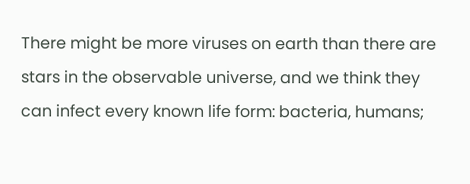There might be more viruses on earth than there are stars in the observable universe, and we think they can infect every known life form: bacteria, humans;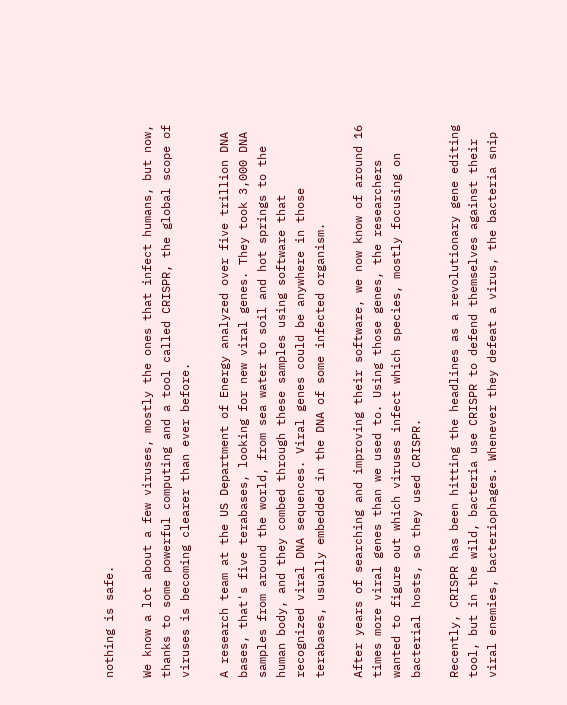nothing is safe.

We know a lot about a few viruses, mostly the ones that infect humans, but now, thanks to some powerful computing and a tool called CRISPR, the global scope of viruses is becoming clearer than ever before.

A research team at the US Department of Energy analyzed over five trillion DNA bases, that's five terabases, looking for new viral genes. They took 3,000 DNA samples from around the world, from sea water to soil and hot springs to the human body, and they combed through these samples using software that recognized viral DNA sequences. Viral genes could be anywhere in those terabases, usually embedded in the DNA of some infected organism.

After years of searching and improving their software, we now know of around 16 times more viral genes than we used to. Using those genes, the researchers wanted to figure out which viruses infect which species, mostly focusing on bacterial hosts, so they used CRISPR.

Recently, CRISPR has been hitting the headlines as a revolutionary gene editing tool, but in the wild, bacteria use CRISPR to defend themselves against their viral enemies, bacteriophages. Whenever they defeat a virus, the bacteria snip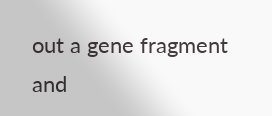out a gene fragment and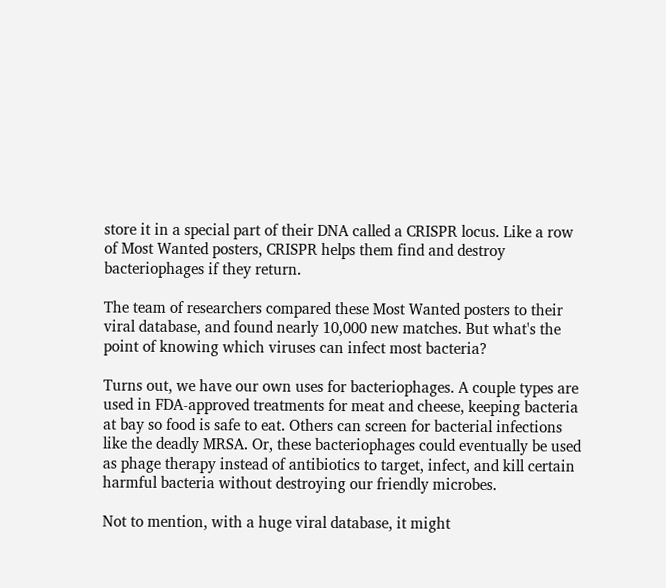store it in a special part of their DNA called a CRISPR locus. Like a row of Most Wanted posters, CRISPR helps them find and destroy bacteriophages if they return.

The team of researchers compared these Most Wanted posters to their viral database, and found nearly 10,000 new matches. But what's the point of knowing which viruses can infect most bacteria?

Turns out, we have our own uses for bacteriophages. A couple types are used in FDA-approved treatments for meat and cheese, keeping bacteria at bay so food is safe to eat. Others can screen for bacterial infections like the deadly MRSA. Or, these bacteriophages could eventually be used as phage therapy instead of antibiotics to target, infect, and kill certain harmful bacteria without destroying our friendly microbes.

Not to mention, with a huge viral database, it might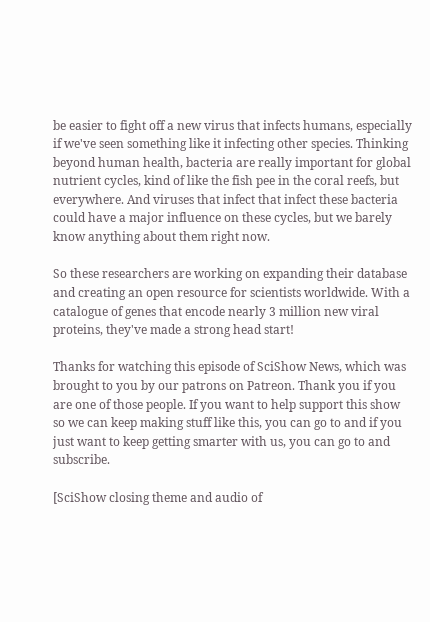be easier to fight off a new virus that infects humans, especially if we've seen something like it infecting other species. Thinking beyond human health, bacteria are really important for global nutrient cycles, kind of like the fish pee in the coral reefs, but everywhere. And viruses that infect that infect these bacteria could have a major influence on these cycles, but we barely know anything about them right now.

So these researchers are working on expanding their database and creating an open resource for scientists worldwide. With a catalogue of genes that encode nearly 3 million new viral proteins, they've made a strong head start!

Thanks for watching this episode of SciShow News, which was brought to you by our patrons on Patreon. Thank you if you are one of those people. If you want to help support this show so we can keep making stuff like this, you can go to and if you just want to keep getting smarter with us, you can go to and subscribe.

[SciShow closing theme and audio of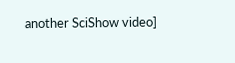another SciShow video]